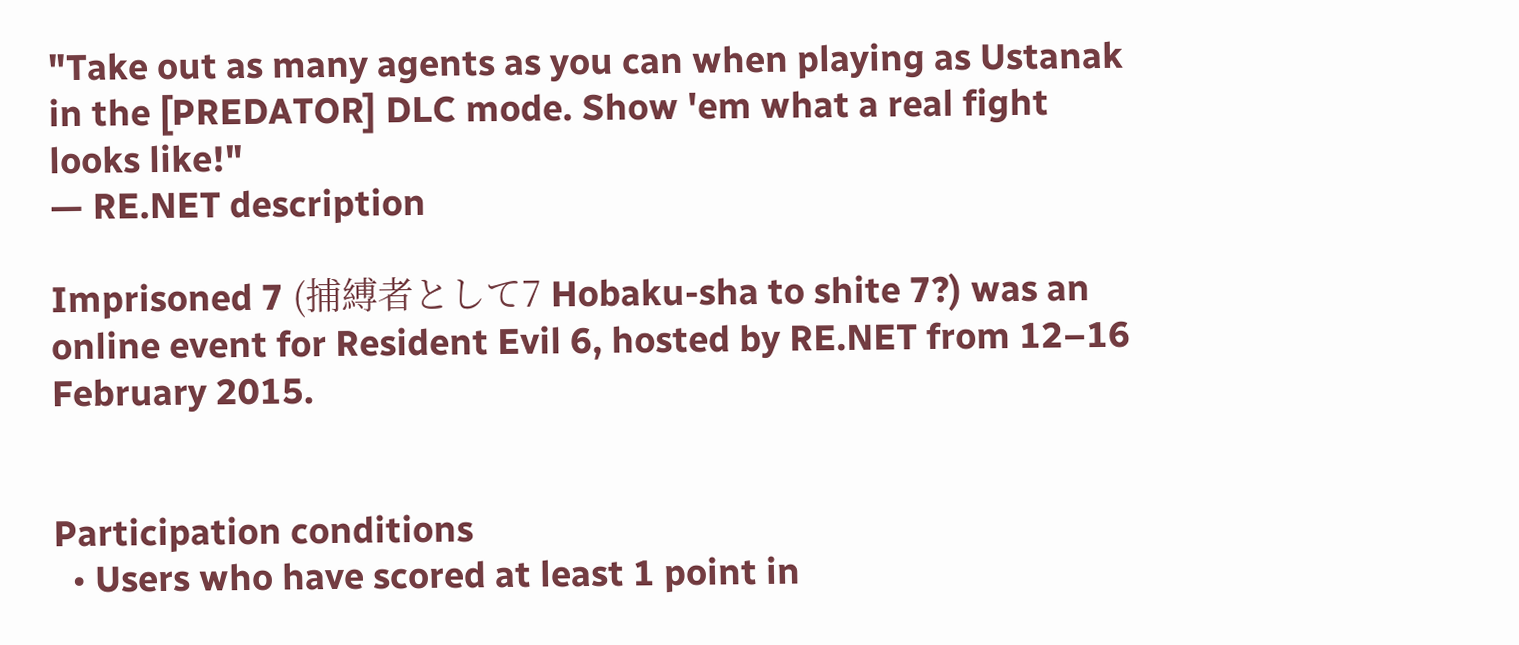"Take out as many agents as you can when playing as Ustanak in the [PREDATOR] DLC mode. Show 'em what a real fight looks like!"
— RE.NET description

Imprisoned 7 (捕縛者として7 Hobaku-sha to shite 7?) was an online event for Resident Evil 6, hosted by RE.NET from 12–16 February 2015.


Participation conditions
  • Users who have scored at least 1 point in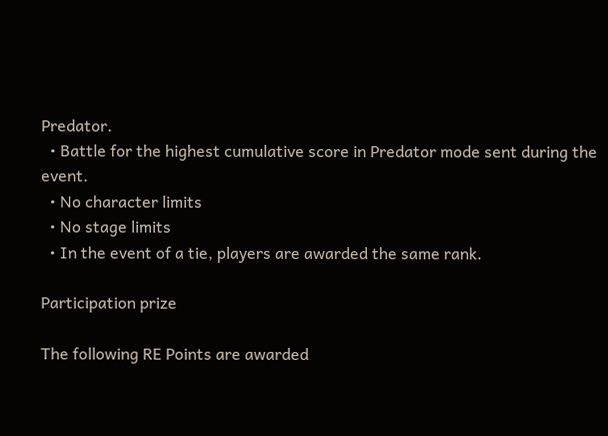Predator.
  • Battle for the highest cumulative score in Predator mode sent during the event.
  • No character limits
  • No stage limits
  • In the event of a tie, players are awarded the same rank.

Participation prize

The following RE Points are awarded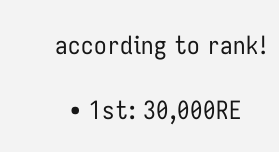according to rank!

  • 1st: 30,000RE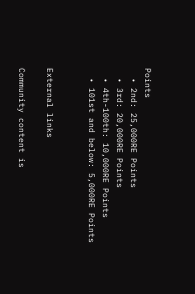Points
  • 2nd: 25,000RE Points
  • 3rd: 20,000RE Points
  • 4th-100th: 10,000RE Points
  • 101st and below: 5,000RE Points


External links

Community content is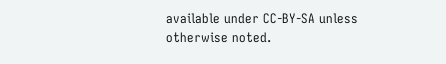available under CC-BY-SA unless otherwise noted.